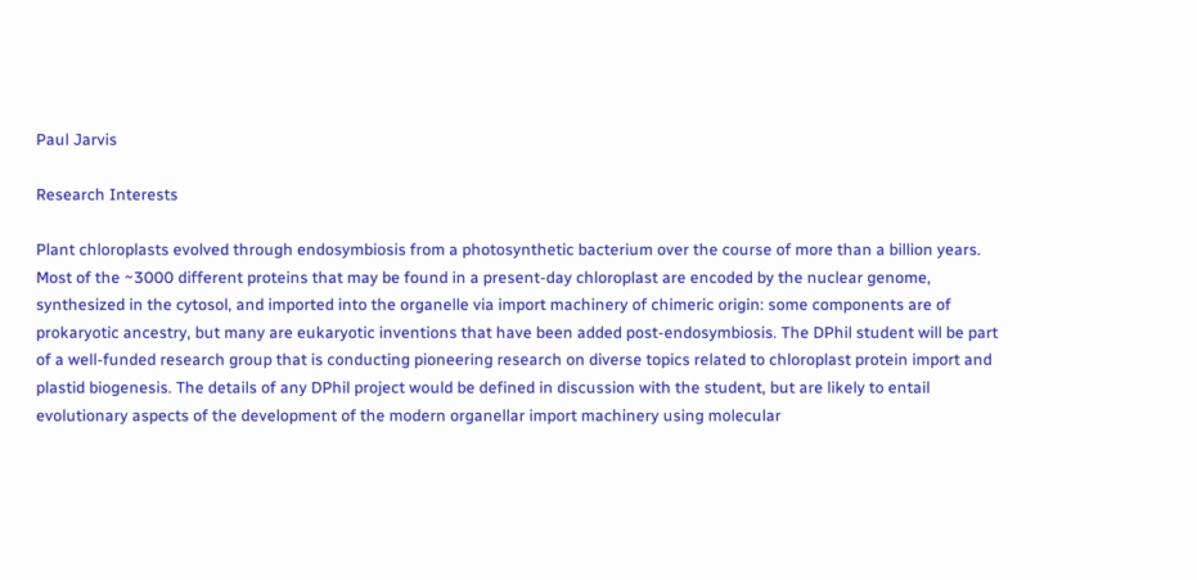Paul Jarvis

Research Interests

Plant chloroplasts evolved through endosymbiosis from a photosynthetic bacterium over the course of more than a billion years. Most of the ~3000 different proteins that may be found in a present-day chloroplast are encoded by the nuclear genome, synthesized in the cytosol, and imported into the organelle via import machinery of chimeric origin: some components are of prokaryotic ancestry, but many are eukaryotic inventions that have been added post-endosymbiosis. The DPhil student will be part of a well-funded research group that is conducting pioneering research on diverse topics related to chloroplast protein import and plastid biogenesis. The details of any DPhil project would be defined in discussion with the student, but are likely to entail evolutionary aspects of the development of the modern organellar import machinery using molecular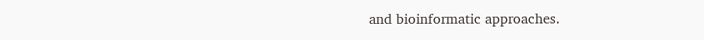and bioinformatic approaches.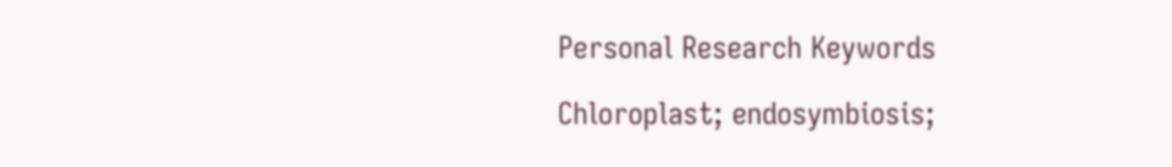Personal Research Keywords

Chloroplast; endosymbiosis;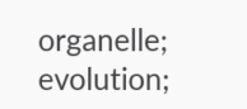organelle; evolution;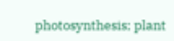photosynthesis; plant